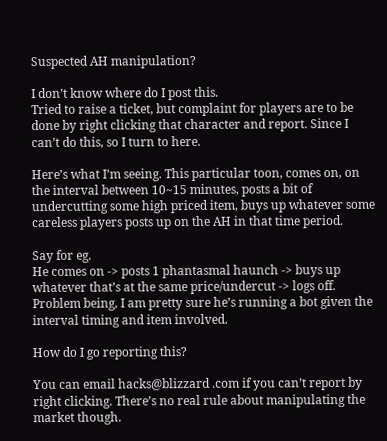Suspected AH manipulation?

I don’t know where do I post this.
Tried to raise a ticket, but complaint for players are to be done by right clicking that character and report. Since I can’t do this, so I turn to here.

Here’s what I’m seeing. This particular toon, comes on, on the interval between 10~15 minutes, posts a bit of undercutting some high priced item, buys up whatever some careless players posts up on the AH in that time period.

Say for eg.
He comes on -> posts 1 phantasmal haunch -> buys up whatever that’s at the same price/undercut -> logs off.
Problem being, I am pretty sure he’s running a bot given the interval timing and item involved.

How do I go reporting this?

You can email hacks@blizzard .com if you can’t report by right clicking. There’s no real rule about manipulating the market though.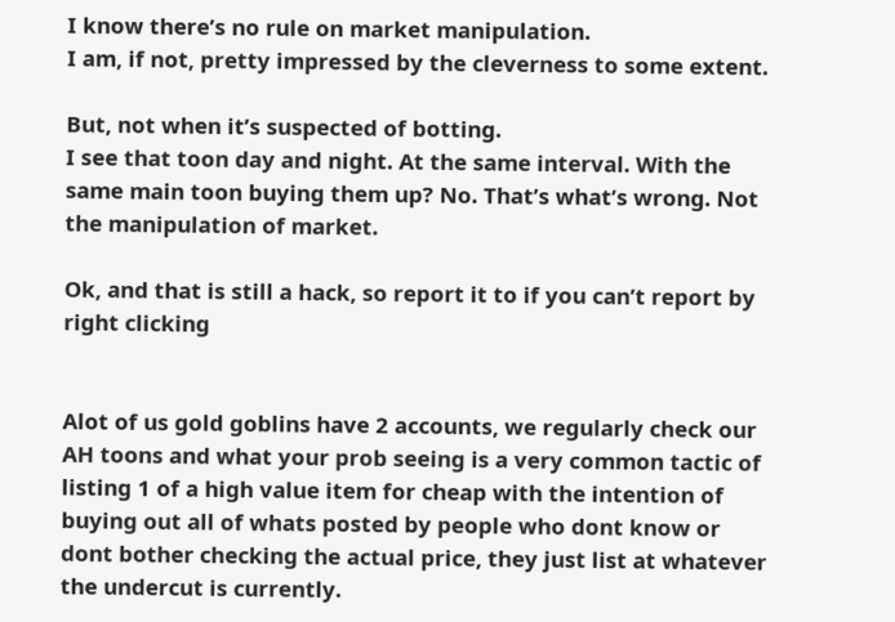I know there’s no rule on market manipulation.
I am, if not, pretty impressed by the cleverness to some extent.

But, not when it’s suspected of botting.
I see that toon day and night. At the same interval. With the same main toon buying them up? No. That’s what’s wrong. Not the manipulation of market.

Ok, and that is still a hack, so report it to if you can’t report by right clicking


Alot of us gold goblins have 2 accounts, we regularly check our AH toons and what your prob seeing is a very common tactic of listing 1 of a high value item for cheap with the intention of buying out all of whats posted by people who dont know or dont bother checking the actual price, they just list at whatever the undercut is currently.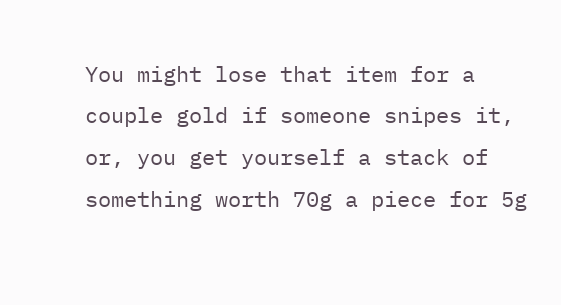You might lose that item for a couple gold if someone snipes it, or, you get yourself a stack of something worth 70g a piece for 5g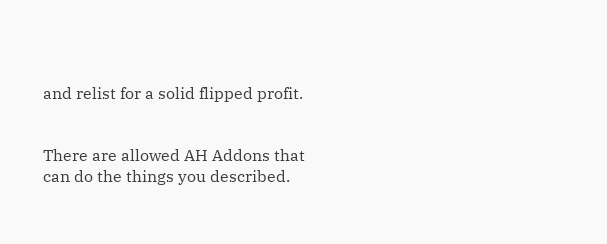and relist for a solid flipped profit.


There are allowed AH Addons that can do the things you described.